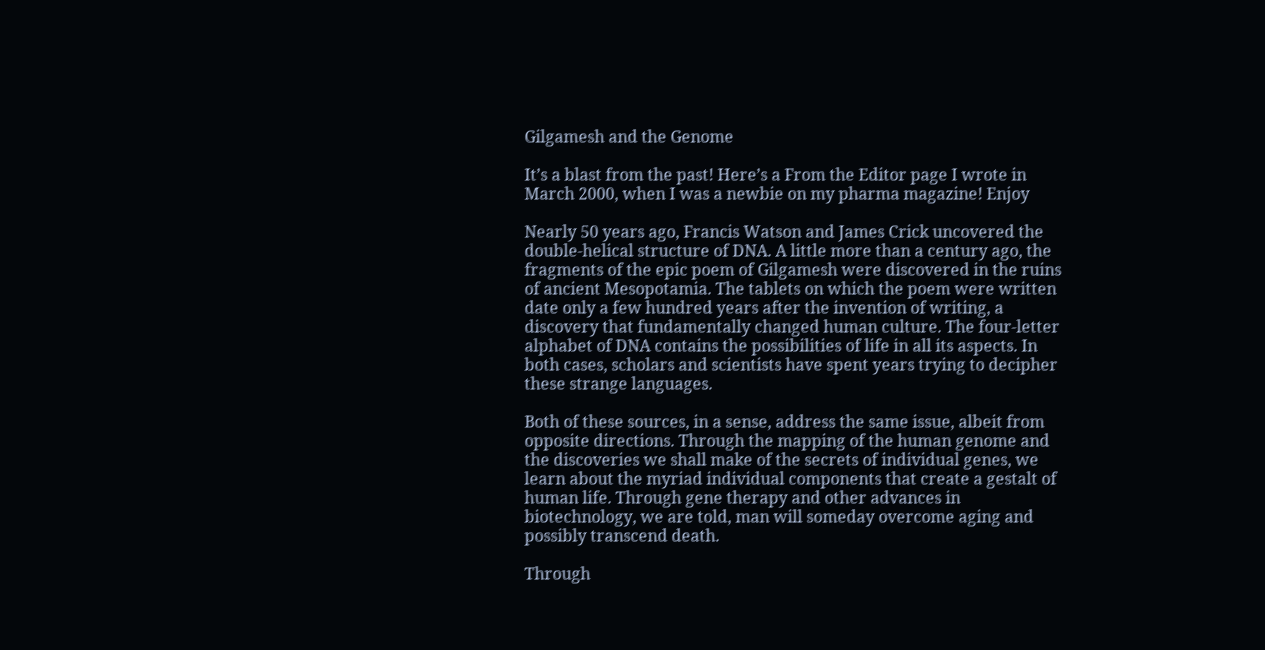Gilgamesh and the Genome

It’s a blast from the past! Here’s a From the Editor page I wrote in March 2000, when I was a newbie on my pharma magazine! Enjoy

Nearly 50 years ago, Francis Watson and James Crick uncovered the double-helical structure of DNA. A little more than a century ago, the fragments of the epic poem of Gilgamesh were discovered in the ruins of ancient Mesopotamia. The tablets on which the poem were written date only a few hundred years after the invention of writing, a discovery that fundamentally changed human culture. The four-letter alphabet of DNA contains the possibilities of life in all its aspects. In both cases, scholars and scientists have spent years trying to decipher these strange languages.

Both of these sources, in a sense, address the same issue, albeit from opposite directions. Through the mapping of the human genome and the discoveries we shall make of the secrets of individual genes, we learn about the myriad individual components that create a gestalt of human life. Through gene therapy and other advances in biotechnology, we are told, man will someday overcome aging and possibly transcend death.

Through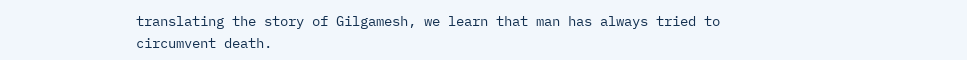translating the story of Gilgamesh, we learn that man has always tried to circumvent death.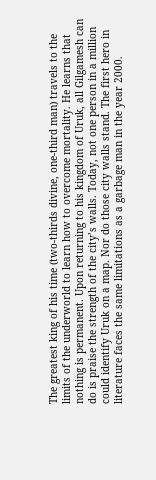The greatest king of his time (two-thirds divine, one-third man) travels to the limits of the underworld to learn how to overcome mortality. He learns that nothing is permanent. Upon returning to his kingdom of Uruk, all Gilgamesh can do is praise the strength of the city’s walls. Today, not one person in a million could identify Uruk on a map. Nor do those city walls stand. The first hero in literature faces the same limitations as a garbage man in the year 2000.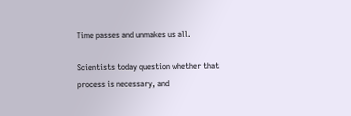Time passes and unmakes us all.

Scientists today question whether that process is necessary, and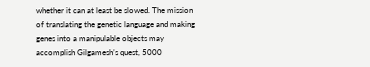whether it can at least be slowed. The mission of translating the genetic language and making genes into a manipulable objects may accomplish Gilgamesh’s quest, 5000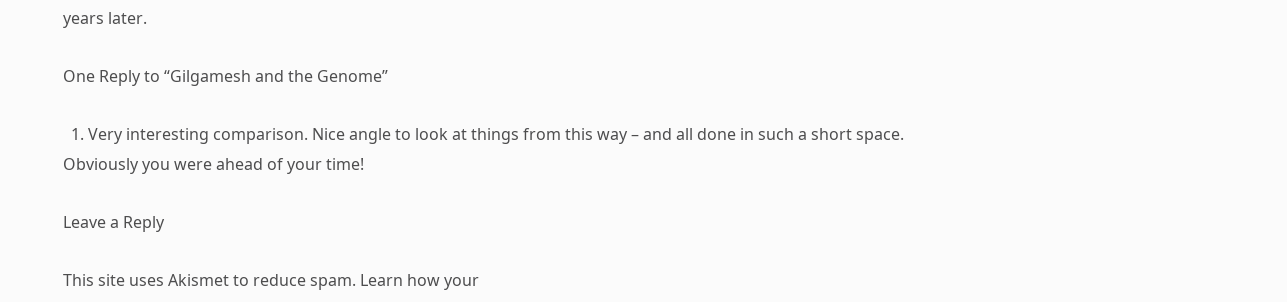years later.

One Reply to “Gilgamesh and the Genome”

  1. Very interesting comparison. Nice angle to look at things from this way – and all done in such a short space. Obviously you were ahead of your time!

Leave a Reply

This site uses Akismet to reduce spam. Learn how your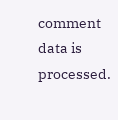comment data is processed.